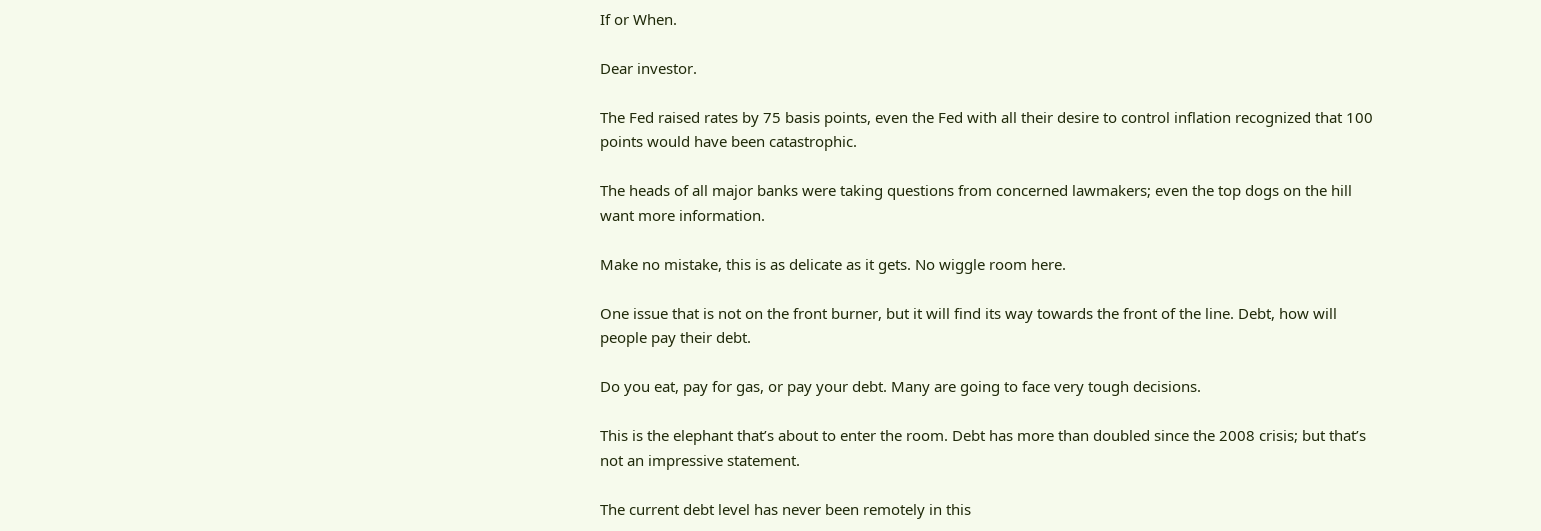If or When.

Dear investor.

The Fed raised rates by 75 basis points, even the Fed with all their desire to control inflation recognized that 100 points would have been catastrophic.

The heads of all major banks were taking questions from concerned lawmakers; even the top dogs on the hill want more information.

Make no mistake, this is as delicate as it gets. No wiggle room here.

One issue that is not on the front burner, but it will find its way towards the front of the line. Debt, how will people pay their debt.

Do you eat, pay for gas, or pay your debt. Many are going to face very tough decisions.

This is the elephant that’s about to enter the room. Debt has more than doubled since the 2008 crisis; but that’s not an impressive statement.

The current debt level has never been remotely in this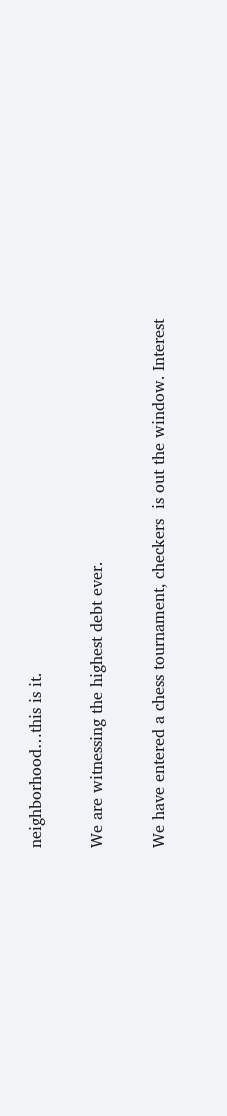neighborhood…this is it.

We are witnessing the highest debt ever.

We have entered a chess tournament, checkers  is out the window. Interest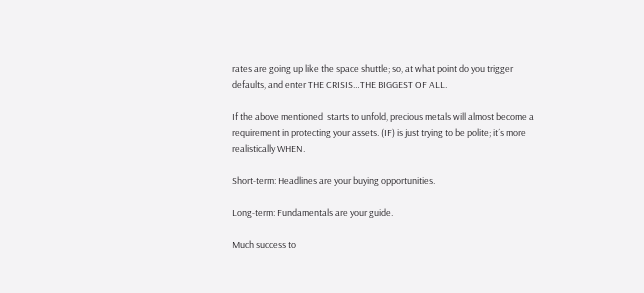rates are going up like the space shuttle; so, at what point do you trigger defaults, and enter THE CRISIS…THE BIGGEST OF ALL.

If the above mentioned  starts to unfold, precious metals will almost become a requirement in protecting your assets. (IF) is just trying to be polite; it´s more realistically WHEN.

Short-term: Headlines are your buying opportunities.

Long-term: Fundamentals are your guide.

Much success to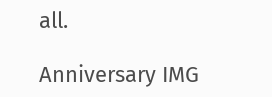all.

Anniversary IMG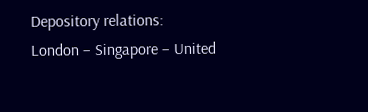Depository relations:
London – Singapore – United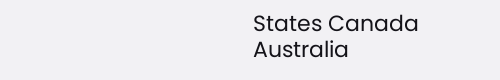States Canada
Australia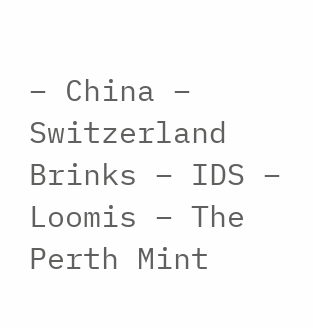– China – Switzerland
Brinks – IDS – Loomis – The Perth Mint